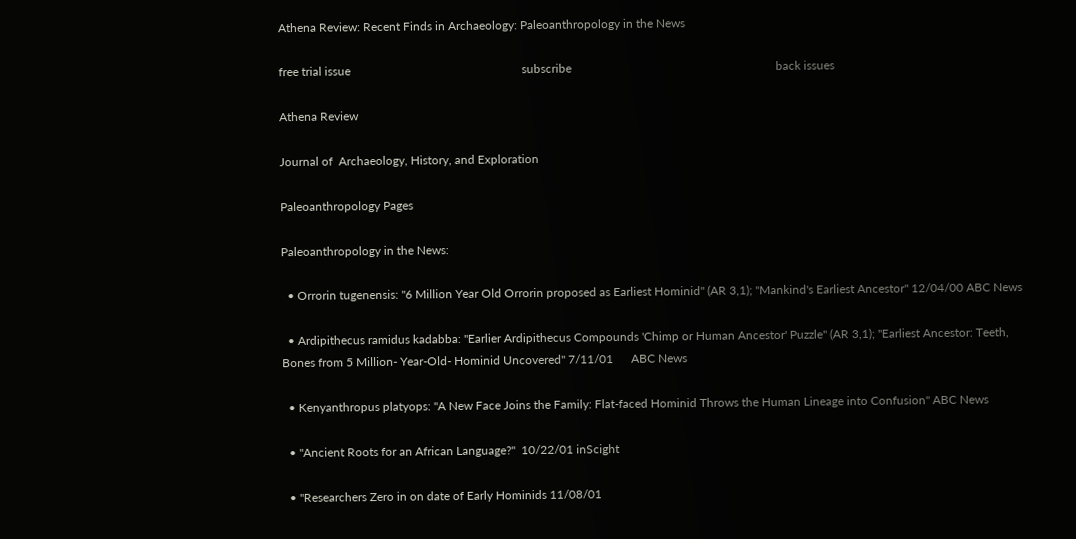Athena Review: Recent Finds in Archaeology: Paleoanthropology in the News

free trial issue                                                         subscribe                                                                    back issues

Athena Review

Journal of  Archaeology, History, and Exploration

Paleoanthropology Pages

Paleoanthropology in the News:

  • Orrorin tugenensis: "6 Million Year Old Orrorin proposed as Earliest Hominid" (AR 3,1); "Mankind's Earliest Ancestor" 12/04/00 ABC News

  • Ardipithecus ramidus kadabba: "Earlier Ardipithecus Compounds 'Chimp or Human Ancestor' Puzzle" (AR 3,1); "Earliest Ancestor: Teeth, Bones from 5 Million- Year-Old- Hominid Uncovered" 7/11/01      ABC News

  • Kenyanthropus platyops: "A New Face Joins the Family: Flat-faced Hominid Throws the Human Lineage into Confusion" ABC News

  • "Ancient Roots for an African Language?"  10/22/01 inScight

  • "Researchers Zero in on date of Early Hominids 11/08/01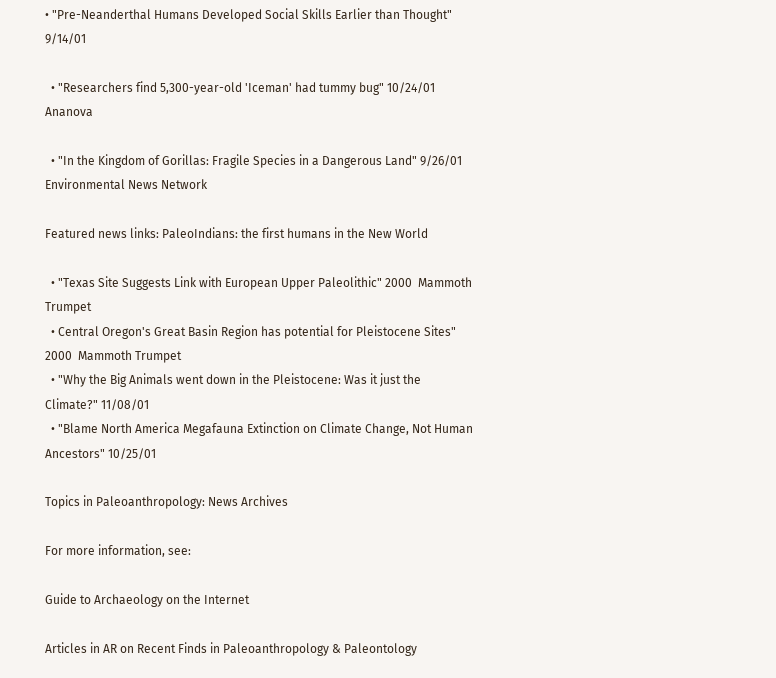• "Pre-Neanderthal Humans Developed Social Skills Earlier than Thought" 9/14/01

  • "Researchers find 5,300-year-old 'Iceman' had tummy bug" 10/24/01 Ananova

  • "In the Kingdom of Gorillas: Fragile Species in a Dangerous Land" 9/26/01 Environmental News Network

Featured news links: PaleoIndians: the first humans in the New World

  • "Texas Site Suggests Link with European Upper Paleolithic" 2000  Mammoth Trumpet
  • Central Oregon's Great Basin Region has potential for Pleistocene Sites" 2000  Mammoth Trumpet
  • "Why the Big Animals went down in the Pleistocene: Was it just the Climate?" 11/08/01
  • "Blame North America Megafauna Extinction on Climate Change, Not Human Ancestors" 10/25/01

Topics in Paleoanthropology: News Archives

For more information, see:

Guide to Archaeology on the Internet

Articles in AR on Recent Finds in Paleoanthropology & Paleontology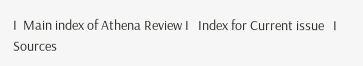I  Main index of Athena Review I   Index for Current issue   I Sources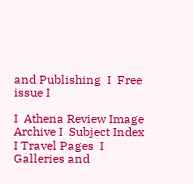and Publishing  I  Free issue I

I  Athena Review Image Archive I  Subject Index   I Travel Pages  I Galleries and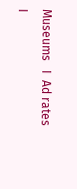Museums   I  Ad rates  I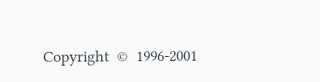Copyright  ©  1996-2001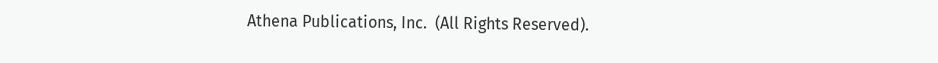Athena Publications, Inc.  (All Rights Reserved).